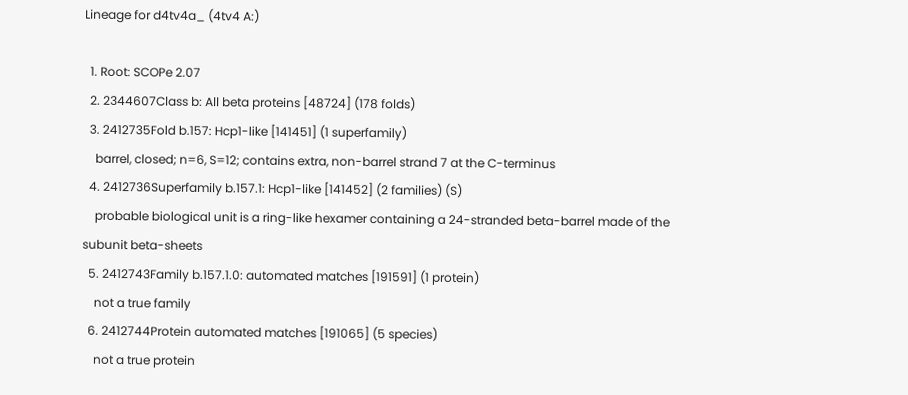Lineage for d4tv4a_ (4tv4 A:)

  1. Root: SCOPe 2.07
  2. 2344607Class b: All beta proteins [48724] (178 folds)
  3. 2412735Fold b.157: Hcp1-like [141451] (1 superfamily)
    barrel, closed; n=6, S=12; contains extra, non-barrel strand 7 at the C-terminus
  4. 2412736Superfamily b.157.1: Hcp1-like [141452] (2 families) (S)
    probable biological unit is a ring-like hexamer containing a 24-stranded beta-barrel made of the subunit beta-sheets
  5. 2412743Family b.157.1.0: automated matches [191591] (1 protein)
    not a true family
  6. 2412744Protein automated matches [191065] (5 species)
    not a true protein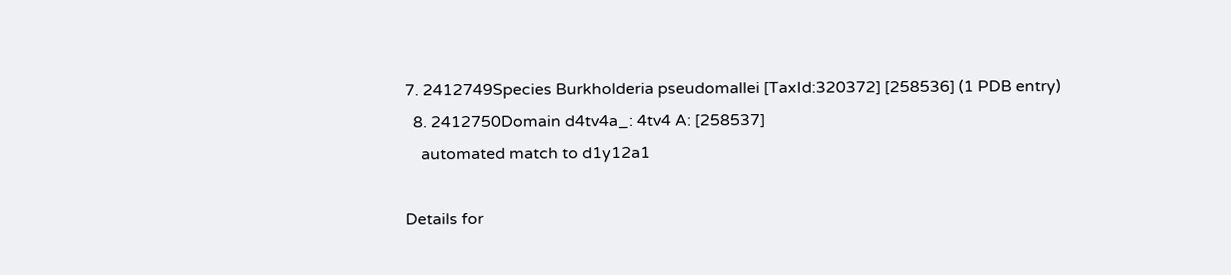7. 2412749Species Burkholderia pseudomallei [TaxId:320372] [258536] (1 PDB entry)
  8. 2412750Domain d4tv4a_: 4tv4 A: [258537]
    automated match to d1y12a1

Details for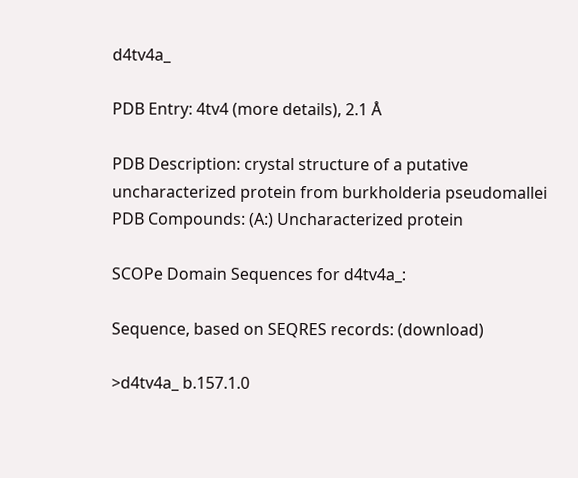d4tv4a_

PDB Entry: 4tv4 (more details), 2.1 Å

PDB Description: crystal structure of a putative uncharacterized protein from burkholderia pseudomallei
PDB Compounds: (A:) Uncharacterized protein

SCOPe Domain Sequences for d4tv4a_:

Sequence, based on SEQRES records: (download)

>d4tv4a_ b.157.1.0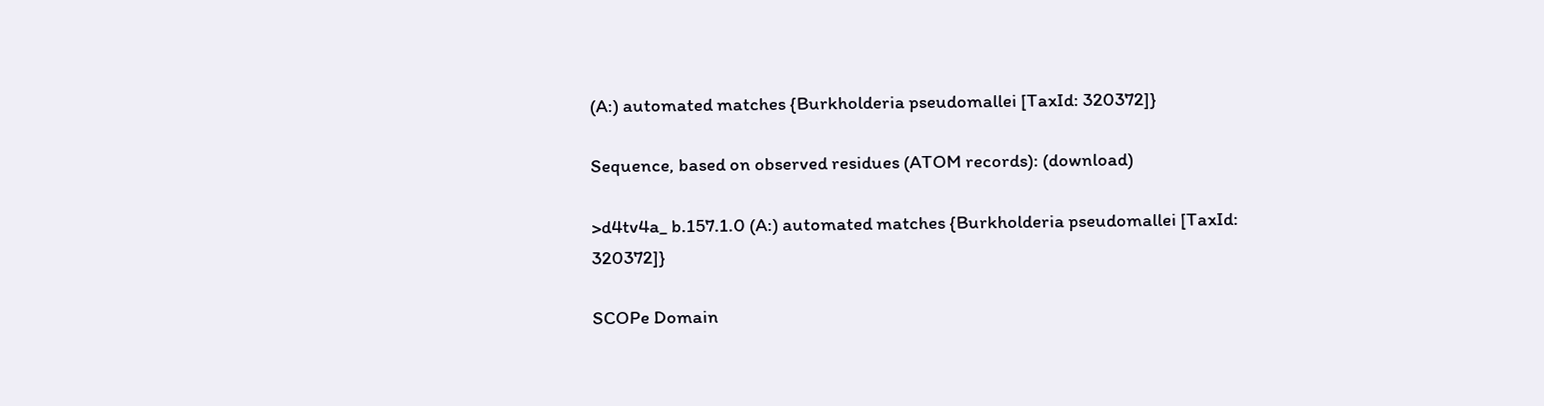(A:) automated matches {Burkholderia pseudomallei [TaxId: 320372]}

Sequence, based on observed residues (ATOM records): (download)

>d4tv4a_ b.157.1.0 (A:) automated matches {Burkholderia pseudomallei [TaxId: 320372]}

SCOPe Domain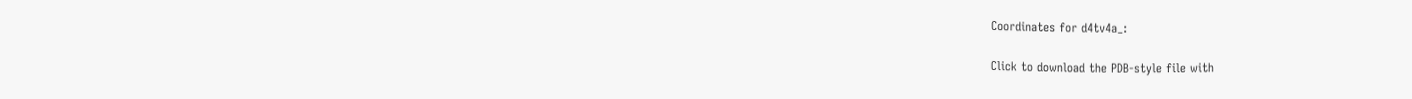Coordinates for d4tv4a_:

Click to download the PDB-style file with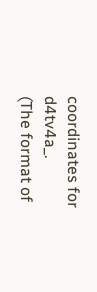coordinates for d4tv4a_.
(The format of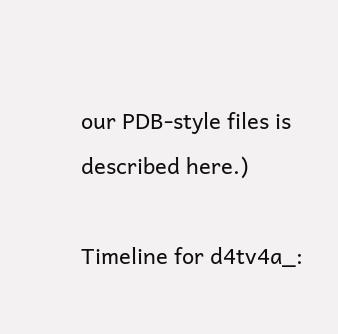our PDB-style files is described here.)

Timeline for d4tv4a_: